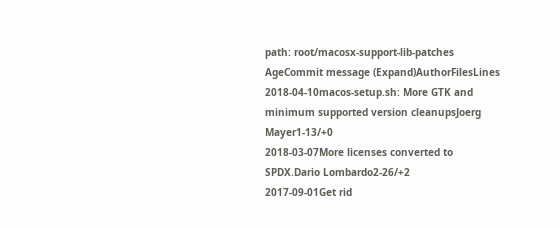path: root/macosx-support-lib-patches
AgeCommit message (Expand)AuthorFilesLines
2018-04-10macos-setup.sh: More GTK and minimum supported version cleanupsJoerg Mayer1-13/+0
2018-03-07More licenses converted to SPDX.Dario Lombardo2-26/+2
2017-09-01Get rid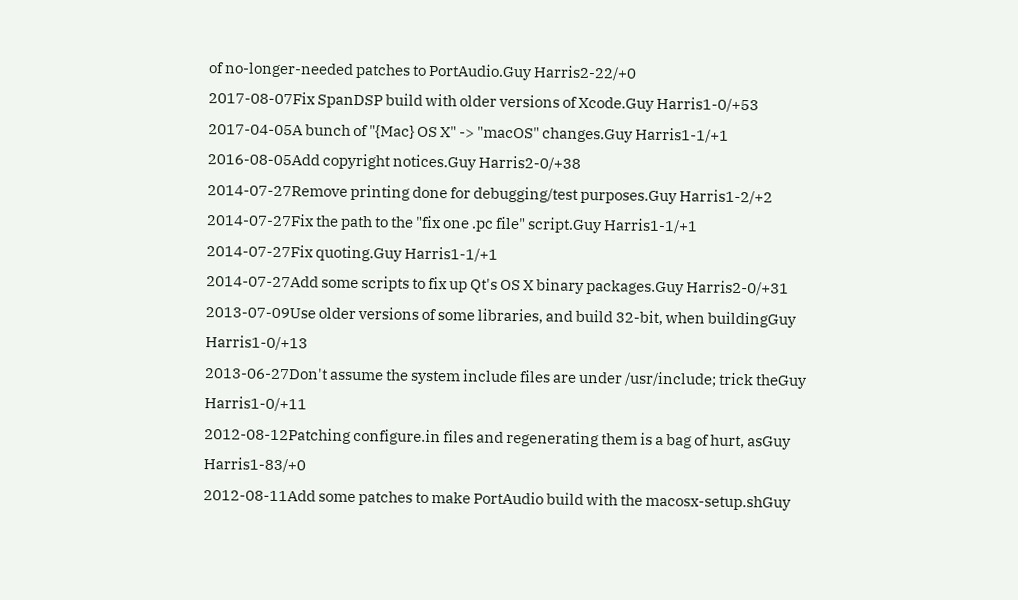of no-longer-needed patches to PortAudio.Guy Harris2-22/+0
2017-08-07Fix SpanDSP build with older versions of Xcode.Guy Harris1-0/+53
2017-04-05A bunch of "{Mac} OS X" -> "macOS" changes.Guy Harris1-1/+1
2016-08-05Add copyright notices.Guy Harris2-0/+38
2014-07-27Remove printing done for debugging/test purposes.Guy Harris1-2/+2
2014-07-27Fix the path to the "fix one .pc file" script.Guy Harris1-1/+1
2014-07-27Fix quoting.Guy Harris1-1/+1
2014-07-27Add some scripts to fix up Qt's OS X binary packages.Guy Harris2-0/+31
2013-07-09Use older versions of some libraries, and build 32-bit, when buildingGuy Harris1-0/+13
2013-06-27Don't assume the system include files are under /usr/include; trick theGuy Harris1-0/+11
2012-08-12Patching configure.in files and regenerating them is a bag of hurt, asGuy Harris1-83/+0
2012-08-11Add some patches to make PortAudio build with the macosx-setup.shGuy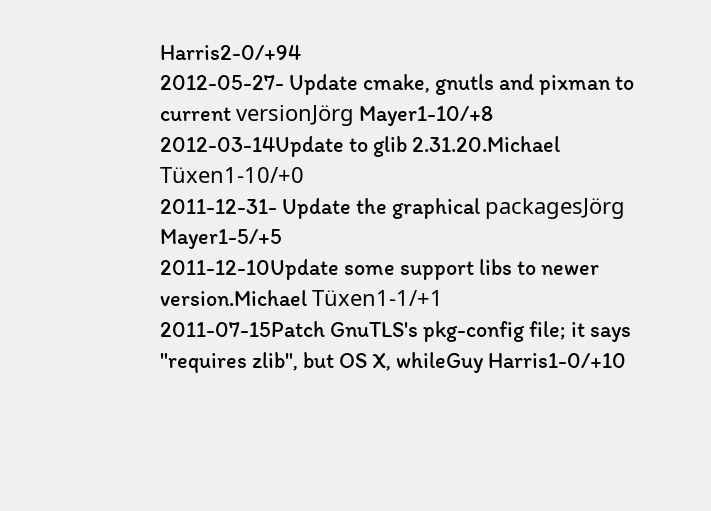Harris2-0/+94
2012-05-27- Update cmake, gnutls and pixman to current versionJörg Mayer1-10/+8
2012-03-14Update to glib 2.31.20.Michael Tüxen1-10/+0
2011-12-31- Update the graphical packagesJörg Mayer1-5/+5
2011-12-10Update some support libs to newer version.Michael Tüxen1-1/+1
2011-07-15Patch GnuTLS's pkg-config file; it says "requires zlib", but OS X, whileGuy Harris1-0/+10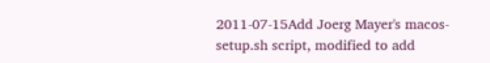2011-07-15Add Joerg Mayer's macos-setup.sh script, modified to add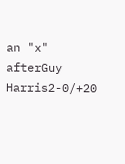an "x" afterGuy Harris2-0/+20